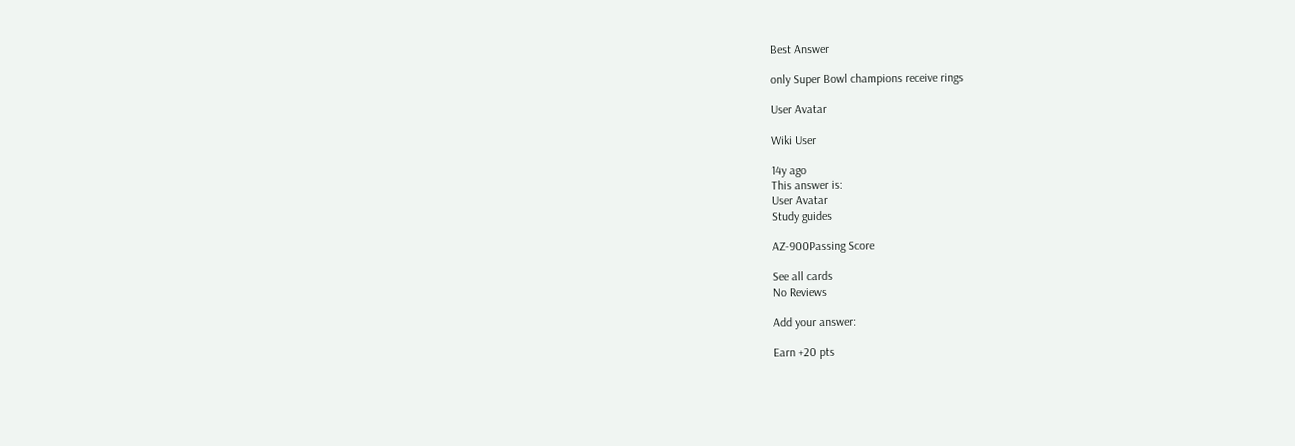Best Answer

only Super Bowl champions receive rings

User Avatar

Wiki User

14y ago
This answer is:
User Avatar
Study guides

AZ-900Passing Score

See all cards
No Reviews

Add your answer:

Earn +20 pts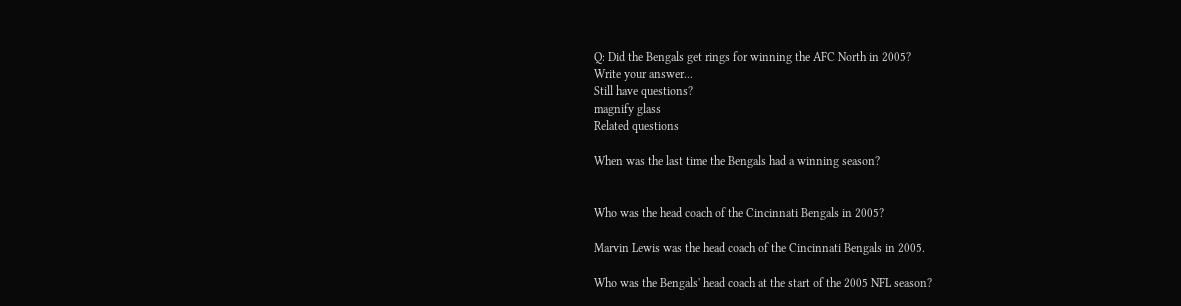Q: Did the Bengals get rings for winning the AFC North in 2005?
Write your answer...
Still have questions?
magnify glass
Related questions

When was the last time the Bengals had a winning season?


Who was the head coach of the Cincinnati Bengals in 2005?

Marvin Lewis was the head coach of the Cincinnati Bengals in 2005.

Who was the Bengals' head coach at the start of the 2005 NFL season?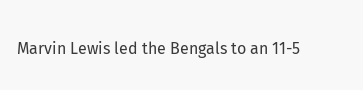Marvin Lewis led the Bengals to an 11-5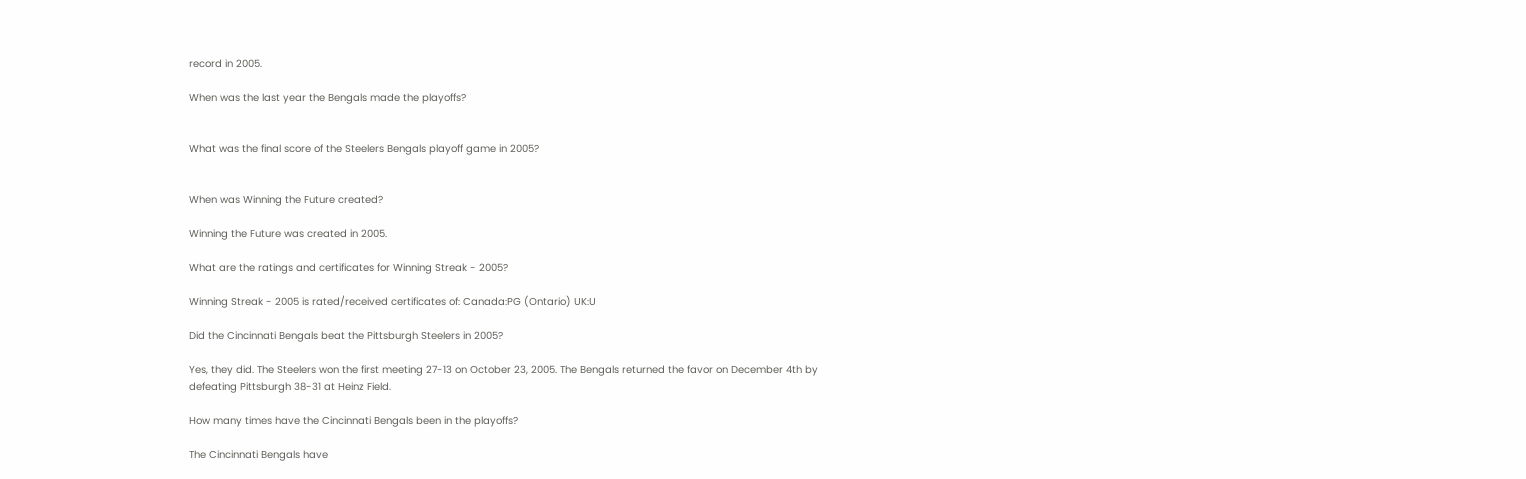record in 2005.

When was the last year the Bengals made the playoffs?


What was the final score of the Steelers Bengals playoff game in 2005?


When was Winning the Future created?

Winning the Future was created in 2005.

What are the ratings and certificates for Winning Streak - 2005?

Winning Streak - 2005 is rated/received certificates of: Canada:PG (Ontario) UK:U

Did the Cincinnati Bengals beat the Pittsburgh Steelers in 2005?

Yes, they did. The Steelers won the first meeting 27-13 on October 23, 2005. The Bengals returned the favor on December 4th by defeating Pittsburgh 38-31 at Heinz Field.

How many times have the Cincinnati Bengals been in the playoffs?

The Cincinnati Bengals have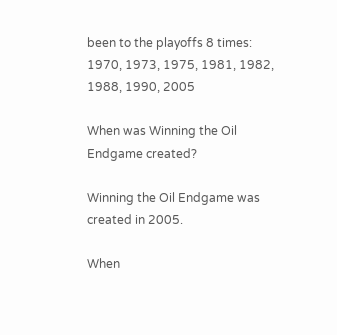been to the playoffs 8 times: 1970, 1973, 1975, 1981, 1982, 1988, 1990, 2005

When was Winning the Oil Endgame created?

Winning the Oil Endgame was created in 2005.

When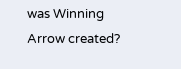was Winning Arrow created?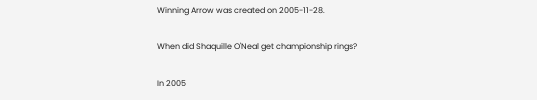Winning Arrow was created on 2005-11-28.

When did Shaquille O'Neal get championship rings?

In 2005